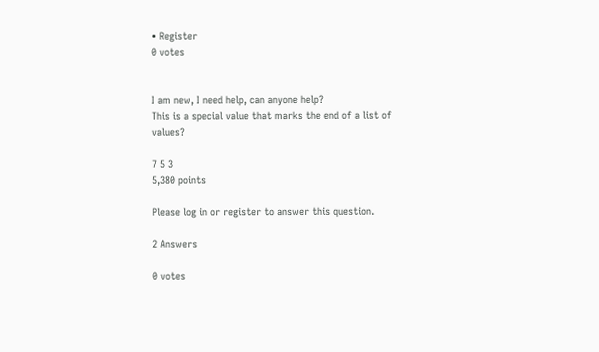• Register
0 votes


I am new, I need help, can anyone help?
This is a special value that marks the end of a list of values?

7 5 3
5,380 points

Please log in or register to answer this question.

2 Answers

0 votes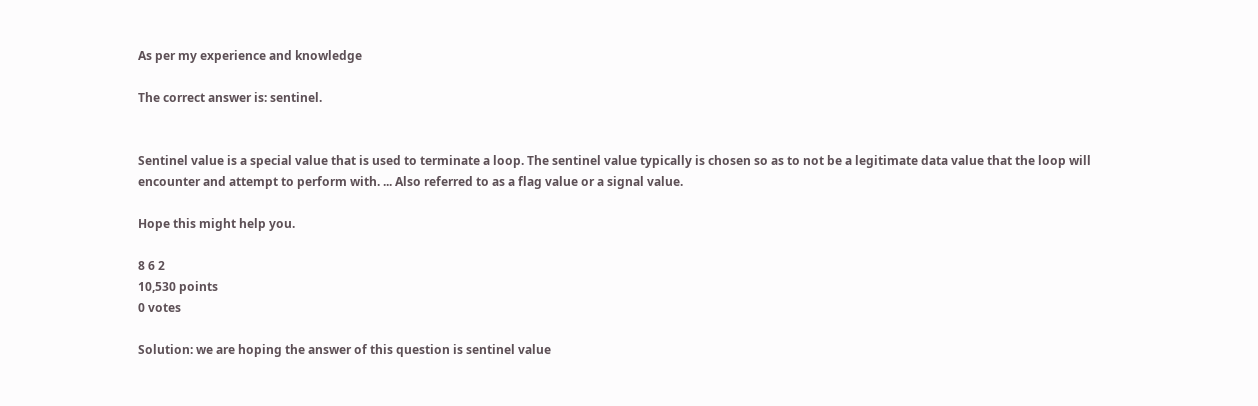As per my experience and knowledge

The correct answer is: sentinel.


Sentinel value is a special value that is used to terminate a loop. The sentinel value typically is chosen so as to not be a legitimate data value that the loop will encounter and attempt to perform with. ... Also referred to as a flag value or a signal value.

Hope this might help you.

8 6 2
10,530 points
0 votes

Solution: we are hoping the answer of this question is sentinel value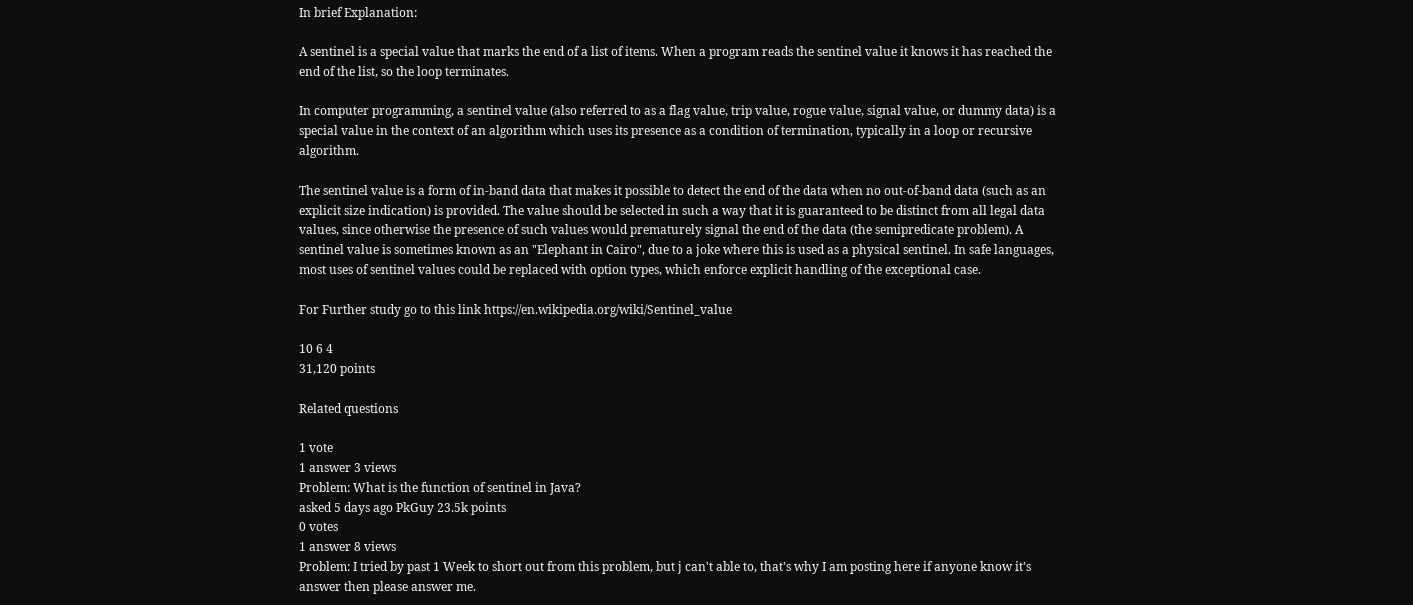In brief Explanation:

A sentinel is a special value that marks the end of a list of items. When a program reads the sentinel value it knows it has reached the end of the list, so the loop terminates.

In computer programming, a sentinel value (also referred to as a flag value, trip value, rogue value, signal value, or dummy data) is a special value in the context of an algorithm which uses its presence as a condition of termination, typically in a loop or recursive algorithm.

The sentinel value is a form of in-band data that makes it possible to detect the end of the data when no out-of-band data (such as an explicit size indication) is provided. The value should be selected in such a way that it is guaranteed to be distinct from all legal data values, since otherwise the presence of such values would prematurely signal the end of the data (the semipredicate problem). A sentinel value is sometimes known as an "Elephant in Cairo", due to a joke where this is used as a physical sentinel. In safe languages, most uses of sentinel values could be replaced with option types, which enforce explicit handling of the exceptional case.

For Further study go to this link https://en.wikipedia.org/wiki/Sentinel_value

10 6 4
31,120 points

Related questions

1 vote
1 answer 3 views
Problem: What is the function of sentinel in Java?
asked 5 days ago PkGuy 23.5k points
0 votes
1 answer 8 views
Problem: I tried by past 1 Week to short out from this problem, but j can't able to, that's why I am posting here if anyone know it's answer then please answer me.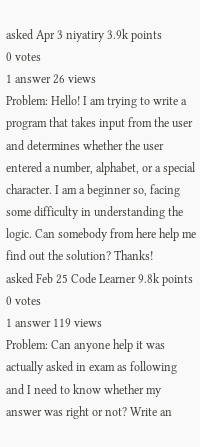asked Apr 3 niyatiry 3.9k points
0 votes
1 answer 26 views
Problem: Hello! I am trying to write a program that takes input from the user and determines whether the user entered a number, alphabet, or a special character. I am a beginner so, facing some difficulty in understanding the logic. Can somebody from here help me find out the solution? Thanks!
asked Feb 25 Code Learner 9.8k points
0 votes
1 answer 119 views
Problem: Can anyone help it was actually asked in exam as following and I need to know whether my answer was right or not? Write an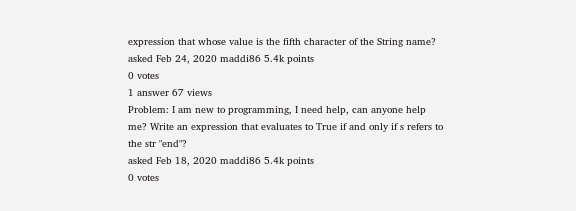expression that whose value is the fifth character of the String name?
asked Feb 24, 2020 maddi86 5.4k points
0 votes
1 answer 67 views
Problem: I am new to programming, I need help, can anyone help me? Write an expression that evaluates to True if and only if s refers to the str "end"?
asked Feb 18, 2020 maddi86 5.4k points
0 votes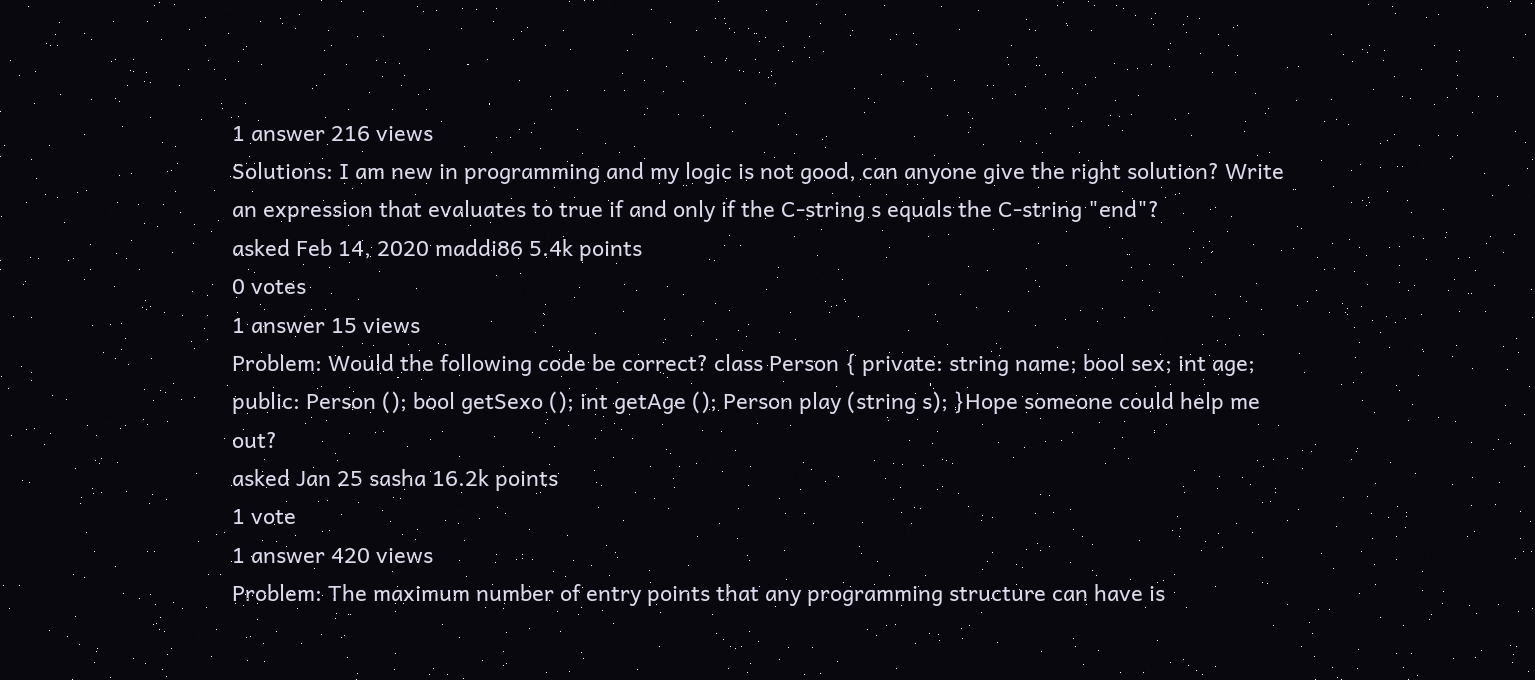1 answer 216 views
Solutions: I am new in programming and my logic is not good, can anyone give the right solution? Write an expression that evaluates to true if and only if the C-string s equals the C-string "end"?
asked Feb 14, 2020 maddi86 5.4k points
0 votes
1 answer 15 views
Problem: Would the following code be correct? class Person { private: string name; bool sex; int age; public: Person (); bool getSexo (); int getAge (); Person play (string s); }Hope someone could help me out?
asked Jan 25 sasha 16.2k points
1 vote
1 answer 420 views
Problem: The maximum number of entry points that any programming structure can have is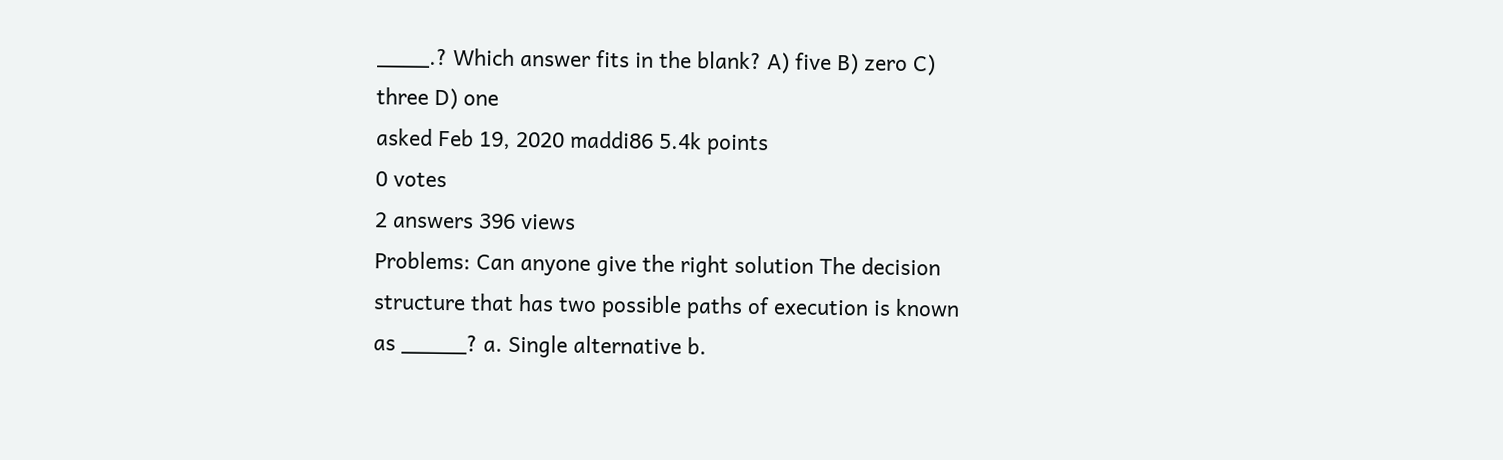____.? Which answer fits in the blank? A) five B) zero C) three D) one
asked Feb 19, 2020 maddi86 5.4k points
0 votes
2 answers 396 views
Problems: Can anyone give the right solution The decision structure that has two possible paths of execution is known as _____? a. Single alternative b.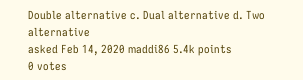Double alternative c. Dual alternative d. Two alternative
asked Feb 14, 2020 maddi86 5.4k points
0 votes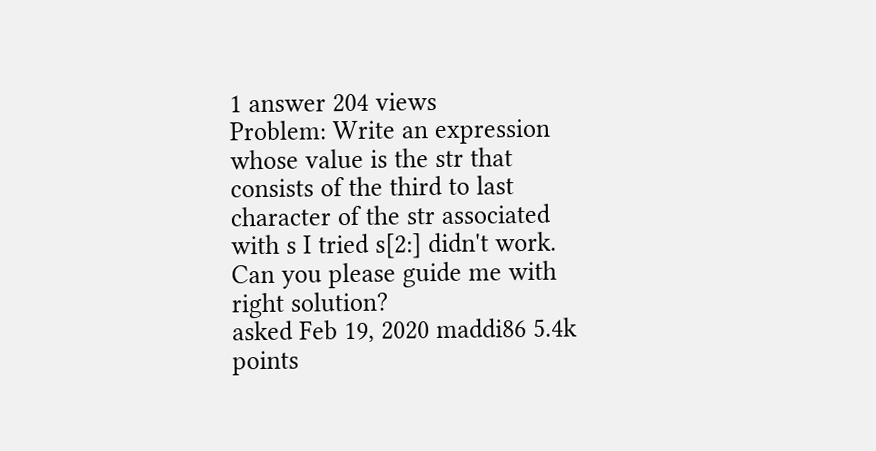1 answer 204 views
Problem: Write an expression whose value is the str that consists of the third to last character of the str associated with s I tried s[2:] didn't work. Can you please guide me with right solution?
asked Feb 19, 2020 maddi86 5.4k points